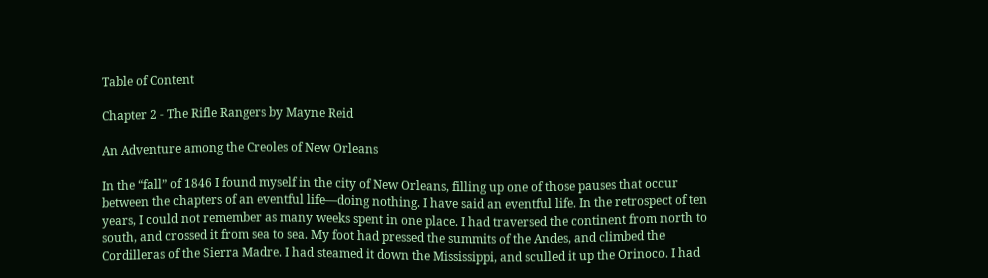Table of Content

Chapter 2 - The Rifle Rangers by Mayne Reid

An Adventure among the Creoles of New Orleans

In the “fall” of 1846 I found myself in the city of New Orleans, filling up one of those pauses that occur between the chapters of an eventful life—doing nothing. I have said an eventful life. In the retrospect of ten years, I could not remember as many weeks spent in one place. I had traversed the continent from north to south, and crossed it from sea to sea. My foot had pressed the summits of the Andes, and climbed the Cordilleras of the Sierra Madre. I had steamed it down the Mississippi, and sculled it up the Orinoco. I had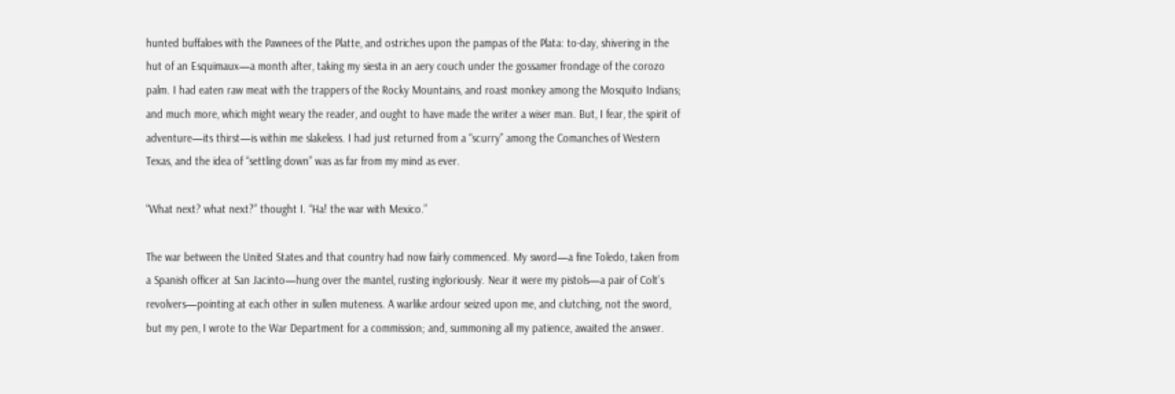hunted buffaloes with the Pawnees of the Platte, and ostriches upon the pampas of the Plata: to-day, shivering in the hut of an Esquimaux—a month after, taking my siesta in an aery couch under the gossamer frondage of the corozo palm. I had eaten raw meat with the trappers of the Rocky Mountains, and roast monkey among the Mosquito Indians; and much more, which might weary the reader, and ought to have made the writer a wiser man. But, I fear, the spirit of adventure—its thirst—is within me slakeless. I had just returned from a “scurry” among the Comanches of Western Texas, and the idea of “settling down” was as far from my mind as ever.

“What next? what next?” thought I. “Ha! the war with Mexico.”

The war between the United States and that country had now fairly commenced. My sword—a fine Toledo, taken from a Spanish officer at San Jacinto—hung over the mantel, rusting ingloriously. Near it were my pistols—a pair of Colt’s revolvers—pointing at each other in sullen muteness. A warlike ardour seized upon me, and clutching, not the sword, but my pen, I wrote to the War Department for a commission; and, summoning all my patience, awaited the answer.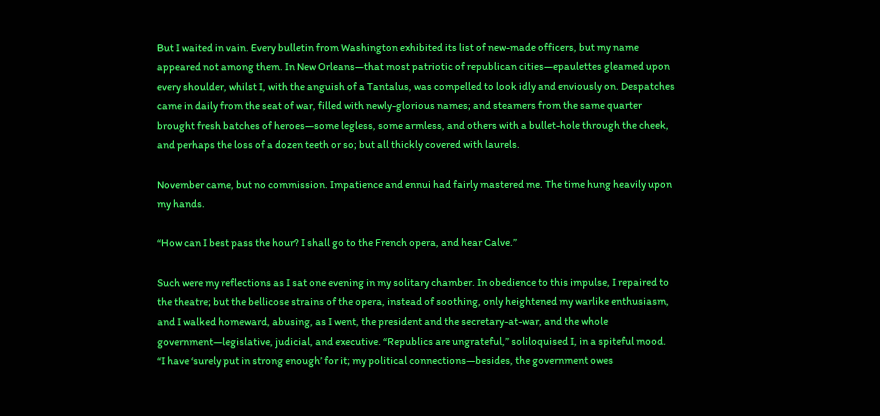But I waited in vain. Every bulletin from Washington exhibited its list of new-made officers, but my name appeared not among them. In New Orleans—that most patriotic of republican cities—epaulettes gleamed upon every shoulder, whilst I, with the anguish of a Tantalus, was compelled to look idly and enviously on. Despatches came in daily from the seat of war, filled with newly-glorious names; and steamers from the same quarter brought fresh batches of heroes—some legless, some armless, and others with a bullet-hole through the cheek, and perhaps the loss of a dozen teeth or so; but all thickly covered with laurels.

November came, but no commission. Impatience and ennui had fairly mastered me. The time hung heavily upon my hands.

“How can I best pass the hour? I shall go to the French opera, and hear Calve.”

Such were my reflections as I sat one evening in my solitary chamber. In obedience to this impulse, I repaired to the theatre; but the bellicose strains of the opera, instead of soothing, only heightened my warlike enthusiasm, and I walked homeward, abusing, as I went, the president and the secretary-at-war, and the whole government—legislative, judicial, and executive. “Republics are ungrateful,” soliloquised I, in a spiteful mood. “I have ‘surely put in strong enough’ for it; my political connections—besides, the government owes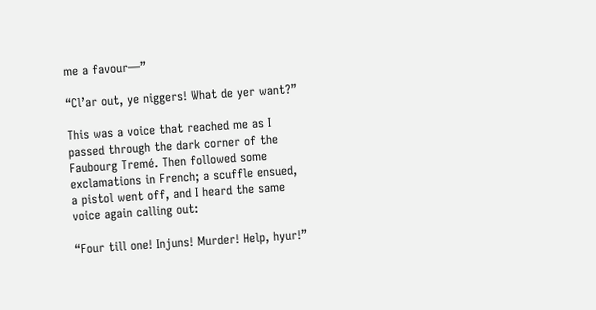me a favour—”

“Cl’ar out, ye niggers! What de yer want?”

This was a voice that reached me as I passed through the dark corner of the Faubourg Tremé. Then followed some exclamations in French; a scuffle ensued, a pistol went off, and I heard the same voice again calling out:

“Four till one! Injuns! Murder! Help, hyur!”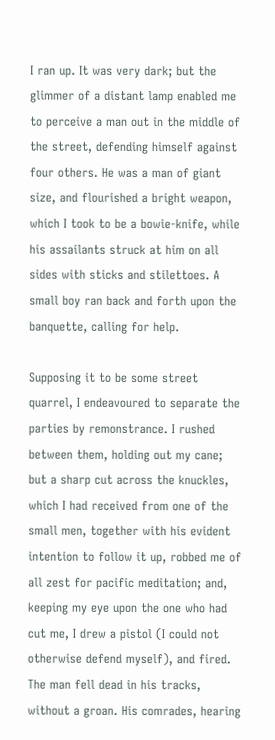I ran up. It was very dark; but the glimmer of a distant lamp enabled me to perceive a man out in the middle of the street, defending himself against four others. He was a man of giant size, and flourished a bright weapon, which I took to be a bowie-knife, while his assailants struck at him on all sides with sticks and stilettoes. A small boy ran back and forth upon the banquette, calling for help.

Supposing it to be some street quarrel, I endeavoured to separate the parties by remonstrance. I rushed between them, holding out my cane; but a sharp cut across the knuckles, which I had received from one of the small men, together with his evident intention to follow it up, robbed me of all zest for pacific meditation; and, keeping my eye upon the one who had cut me, I drew a pistol (I could not otherwise defend myself), and fired. The man fell dead in his tracks, without a groan. His comrades, hearing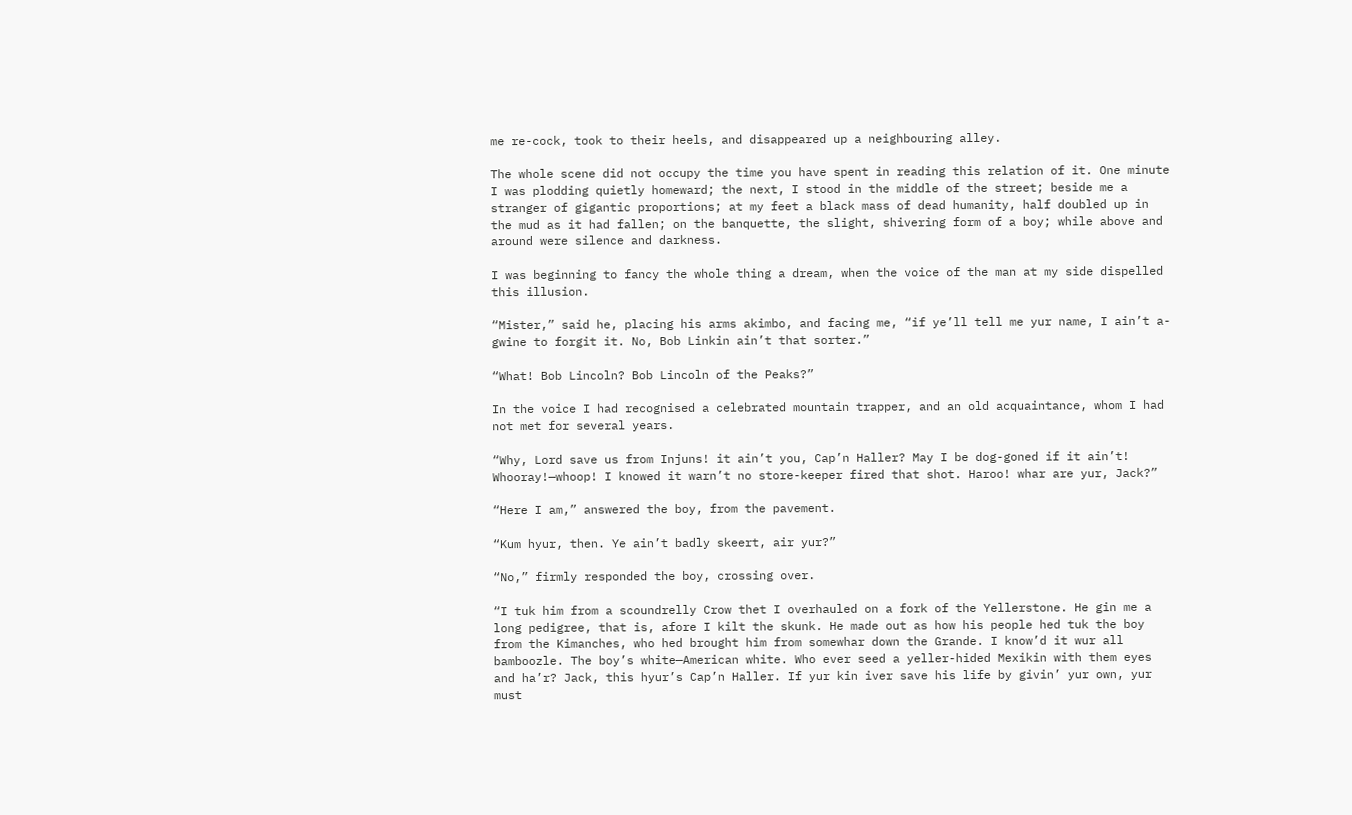me re-cock, took to their heels, and disappeared up a neighbouring alley.

The whole scene did not occupy the time you have spent in reading this relation of it. One minute I was plodding quietly homeward; the next, I stood in the middle of the street; beside me a stranger of gigantic proportions; at my feet a black mass of dead humanity, half doubled up in the mud as it had fallen; on the banquette, the slight, shivering form of a boy; while above and around were silence and darkness.

I was beginning to fancy the whole thing a dream, when the voice of the man at my side dispelled this illusion.

“Mister,” said he, placing his arms akimbo, and facing me, “if ye’ll tell me yur name, I ain’t a-gwine to forgit it. No, Bob Linkin ain’t that sorter.”

“What! Bob Lincoln? Bob Lincoln of the Peaks?”

In the voice I had recognised a celebrated mountain trapper, and an old acquaintance, whom I had not met for several years.

“Why, Lord save us from Injuns! it ain’t you, Cap’n Haller? May I be dog-goned if it ain’t! Whooray!—whoop! I knowed it warn’t no store-keeper fired that shot. Haroo! whar are yur, Jack?”

“Here I am,” answered the boy, from the pavement.

“Kum hyur, then. Ye ain’t badly skeert, air yur?”

“No,” firmly responded the boy, crossing over.

“I tuk him from a scoundrelly Crow thet I overhauled on a fork of the Yellerstone. He gin me a long pedigree, that is, afore I kilt the skunk. He made out as how his people hed tuk the boy from the Kimanches, who hed brought him from somewhar down the Grande. I know’d it wur all bamboozle. The boy’s white—American white. Who ever seed a yeller-hided Mexikin with them eyes and ha’r? Jack, this hyur’s Cap’n Haller. If yur kin iver save his life by givin’ yur own, yur must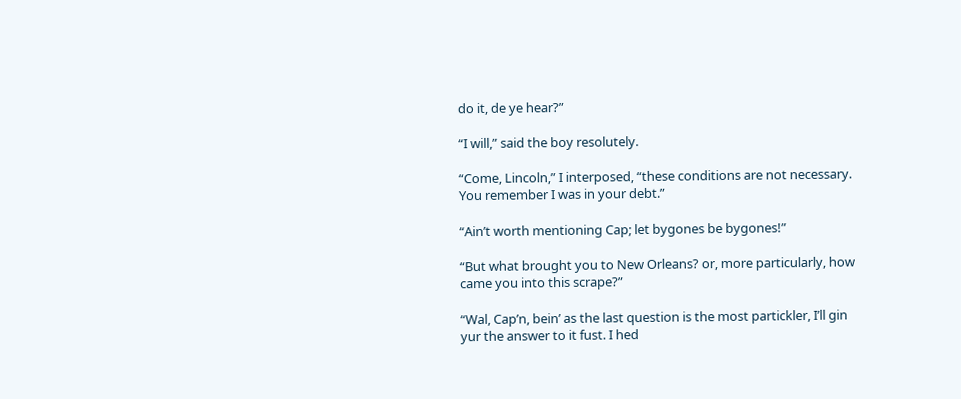do it, de ye hear?”

“I will,” said the boy resolutely.

“Come, Lincoln,” I interposed, “these conditions are not necessary. You remember I was in your debt.”

“Ain’t worth mentioning Cap; let bygones be bygones!”

“But what brought you to New Orleans? or, more particularly, how came you into this scrape?”

“Wal, Cap’n, bein’ as the last question is the most partickler, I’ll gin yur the answer to it fust. I hed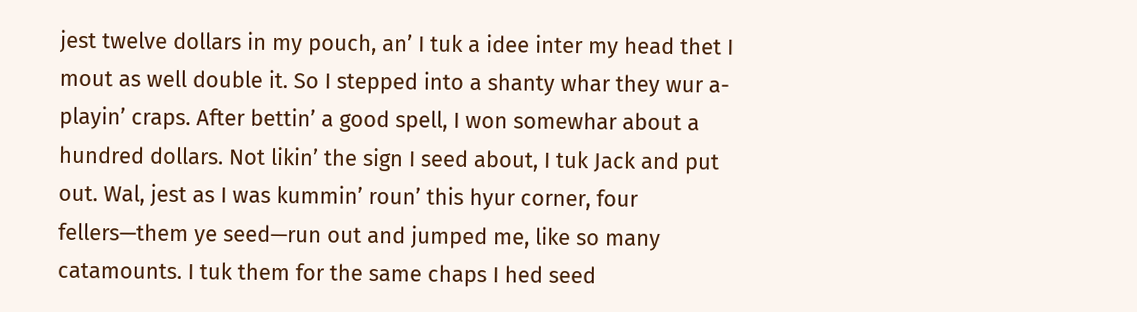jest twelve dollars in my pouch, an’ I tuk a idee inter my head thet I mout as well double it. So I stepped into a shanty whar they wur a-playin’ craps. After bettin’ a good spell, I won somewhar about a hundred dollars. Not likin’ the sign I seed about, I tuk Jack and put out. Wal, jest as I was kummin’ roun’ this hyur corner, four fellers—them ye seed—run out and jumped me, like so many catamounts. I tuk them for the same chaps I hed seed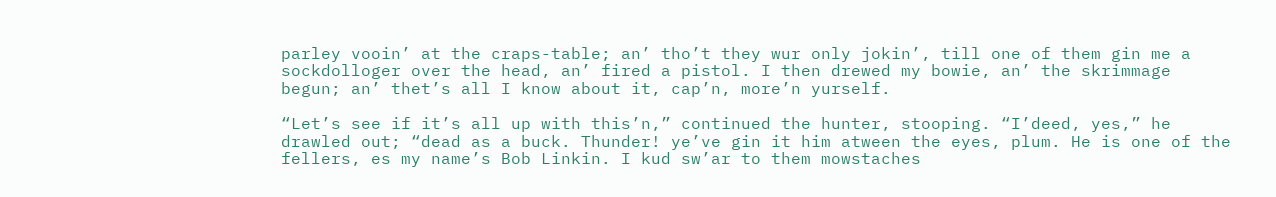parley vooin’ at the craps-table; an’ tho’t they wur only jokin’, till one of them gin me a sockdolloger over the head, an’ fired a pistol. I then drewed my bowie, an’ the skrimmage begun; an’ thet’s all I know about it, cap’n, more’n yurself.

“Let’s see if it’s all up with this’n,” continued the hunter, stooping. “I’deed, yes,” he drawled out; “dead as a buck. Thunder! ye’ve gin it him atween the eyes, plum. He is one of the fellers, es my name’s Bob Linkin. I kud sw’ar to them mowstaches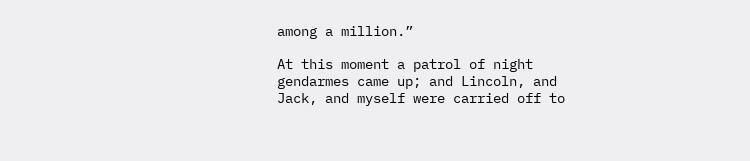among a million.”

At this moment a patrol of night gendarmes came up; and Lincoln, and Jack, and myself were carried off to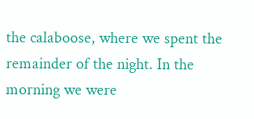the calaboose, where we spent the remainder of the night. In the morning we were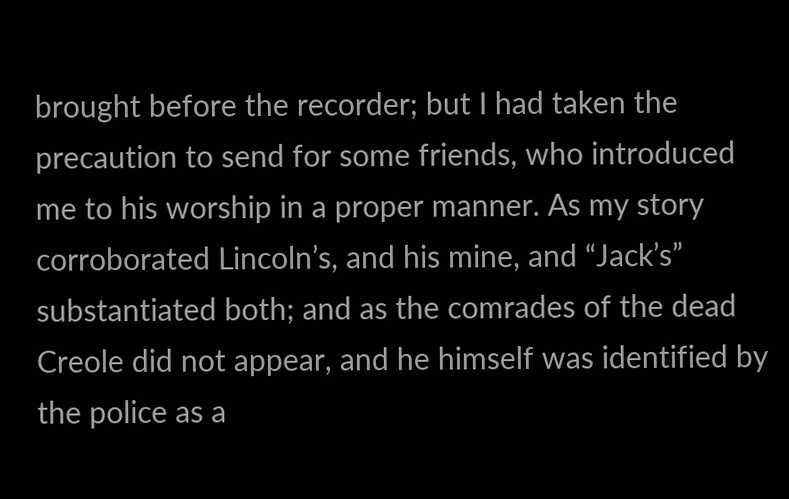brought before the recorder; but I had taken the precaution to send for some friends, who introduced me to his worship in a proper manner. As my story corroborated Lincoln’s, and his mine, and “Jack’s” substantiated both; and as the comrades of the dead Creole did not appear, and he himself was identified by the police as a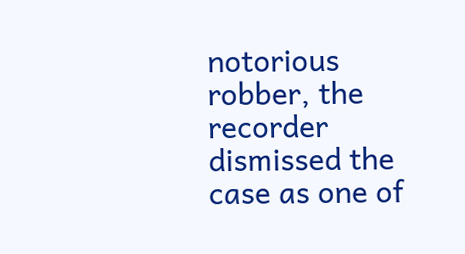notorious robber, the recorder dismissed the case as one of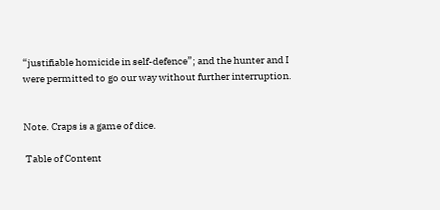“justifiable homicide in self-defence”; and the hunter and I were permitted to go our way without further interruption.


Note. Craps is a game of dice.

 Table of Content